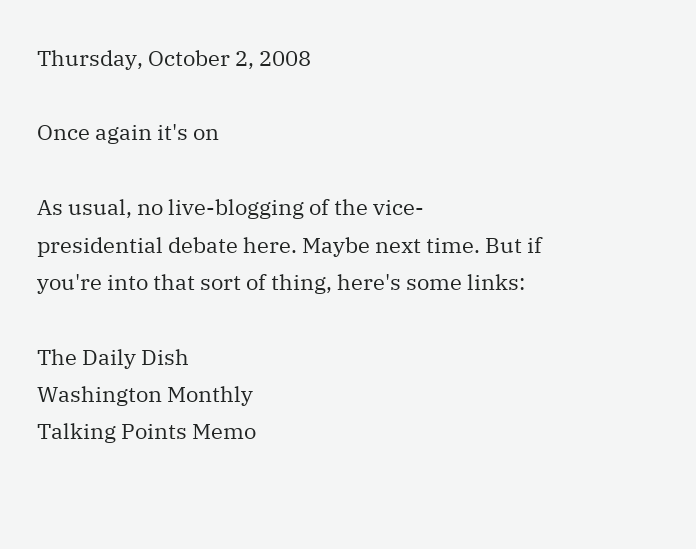Thursday, October 2, 2008

Once again it's on

As usual, no live-blogging of the vice-presidential debate here. Maybe next time. But if you're into that sort of thing, here's some links:

The Daily Dish
Washington Monthly
Talking Points Memo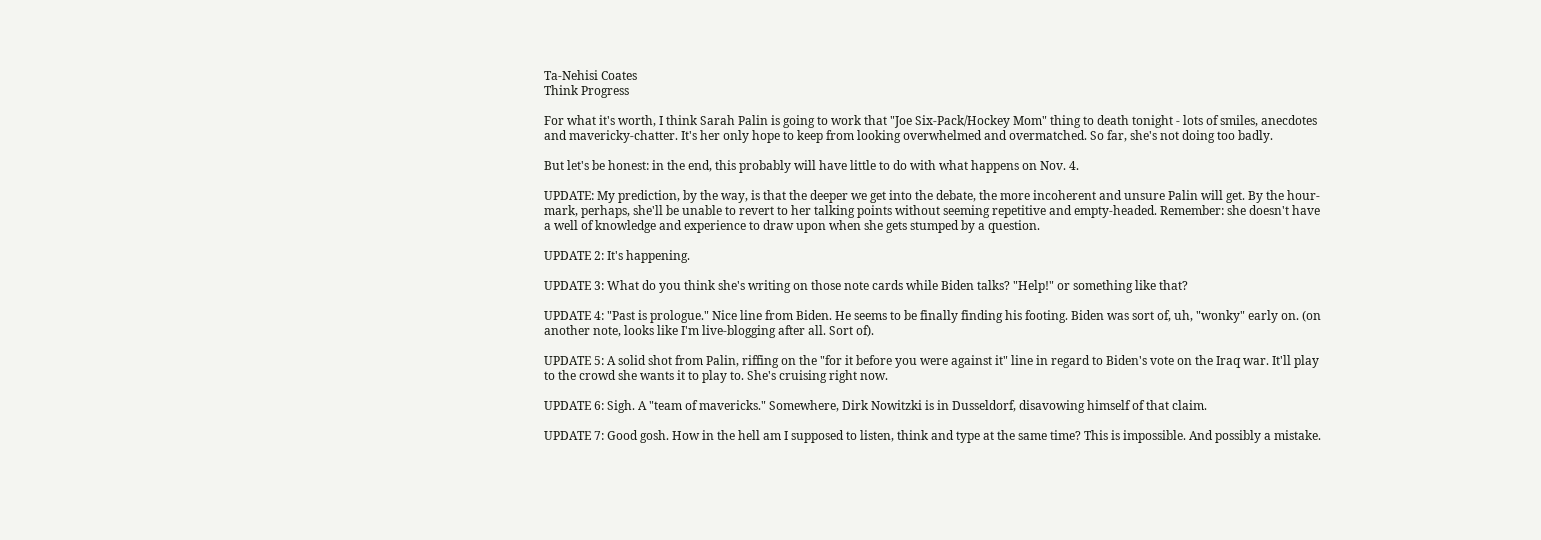Ta-Nehisi Coates
Think Progress

For what it's worth, I think Sarah Palin is going to work that "Joe Six-Pack/Hockey Mom" thing to death tonight - lots of smiles, anecdotes and mavericky-chatter. It's her only hope to keep from looking overwhelmed and overmatched. So far, she's not doing too badly.

But let's be honest: in the end, this probably will have little to do with what happens on Nov. 4.

UPDATE: My prediction, by the way, is that the deeper we get into the debate, the more incoherent and unsure Palin will get. By the hour-mark, perhaps, she'll be unable to revert to her talking points without seeming repetitive and empty-headed. Remember: she doesn't have a well of knowledge and experience to draw upon when she gets stumped by a question.

UPDATE 2: It's happening.

UPDATE 3: What do you think she's writing on those note cards while Biden talks? "Help!" or something like that?

UPDATE 4: "Past is prologue." Nice line from Biden. He seems to be finally finding his footing. Biden was sort of, uh, "wonky" early on. (on another note, looks like I'm live-blogging after all. Sort of).

UPDATE 5: A solid shot from Palin, riffing on the "for it before you were against it" line in regard to Biden's vote on the Iraq war. It'll play to the crowd she wants it to play to. She's cruising right now.

UPDATE 6: Sigh. A "team of mavericks." Somewhere, Dirk Nowitzki is in Dusseldorf, disavowing himself of that claim.

UPDATE 7: Good gosh. How in the hell am I supposed to listen, think and type at the same time? This is impossible. And possibly a mistake.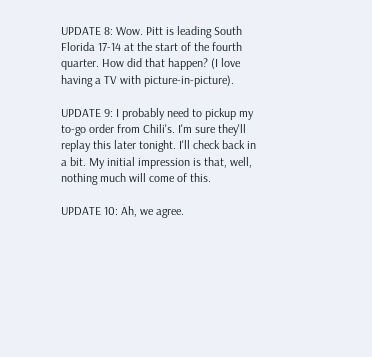UPDATE 8: Wow. Pitt is leading South Florida 17-14 at the start of the fourth quarter. How did that happen? (I love having a TV with picture-in-picture).

UPDATE 9: I probably need to pickup my to-go order from Chili's. I'm sure they'll replay this later tonight. I'll check back in a bit. My initial impression is that, well, nothing much will come of this.

UPDATE 10: Ah, we agree.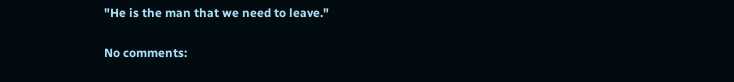"He is the man that we need to leave."

No comments: